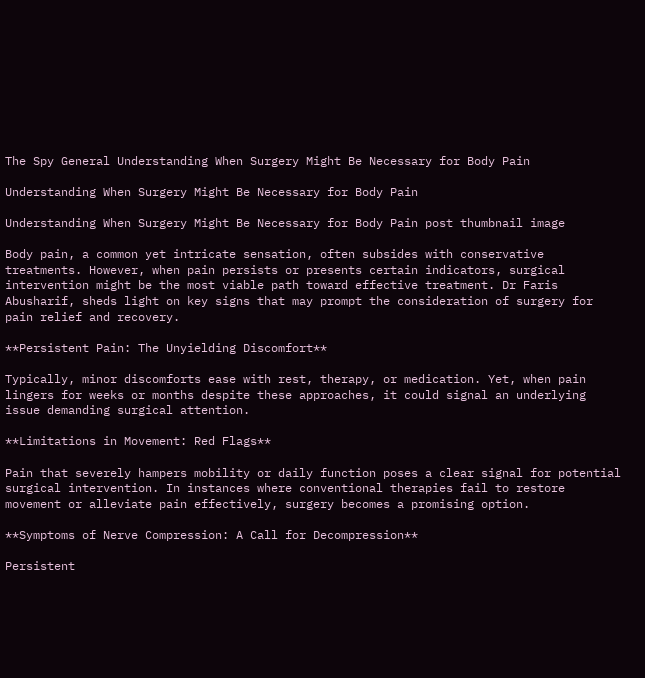The Spy General Understanding When Surgery Might Be Necessary for Body Pain

Understanding When Surgery Might Be Necessary for Body Pain

Understanding When Surgery Might Be Necessary for Body Pain post thumbnail image

Body pain, a common yet intricate sensation, often subsides with conservative treatments. However, when pain persists or presents certain indicators, surgical intervention might be the most viable path toward effective treatment. Dr Faris Abusharif, sheds light on key signs that may prompt the consideration of surgery for pain relief and recovery.

**Persistent Pain: The Unyielding Discomfort**

Typically, minor discomforts ease with rest, therapy, or medication. Yet, when pain lingers for weeks or months despite these approaches, it could signal an underlying issue demanding surgical attention.

**Limitations in Movement: Red Flags**

Pain that severely hampers mobility or daily function poses a clear signal for potential surgical intervention. In instances where conventional therapies fail to restore movement or alleviate pain effectively, surgery becomes a promising option.

**Symptoms of Nerve Compression: A Call for Decompression**

Persistent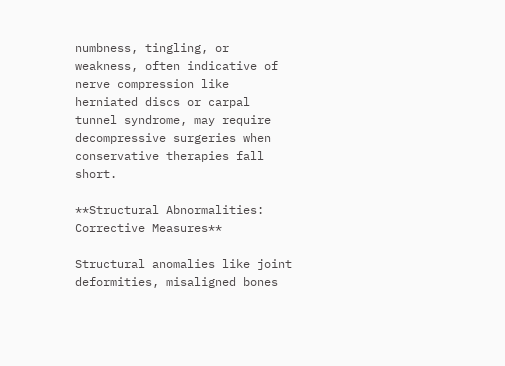numbness, tingling, or weakness, often indicative of nerve compression like herniated discs or carpal tunnel syndrome, may require decompressive surgeries when conservative therapies fall short.

**Structural Abnormalities: Corrective Measures**

Structural anomalies like joint deformities, misaligned bones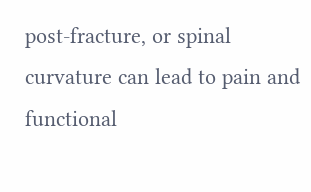post-fracture, or spinal curvature can lead to pain and functional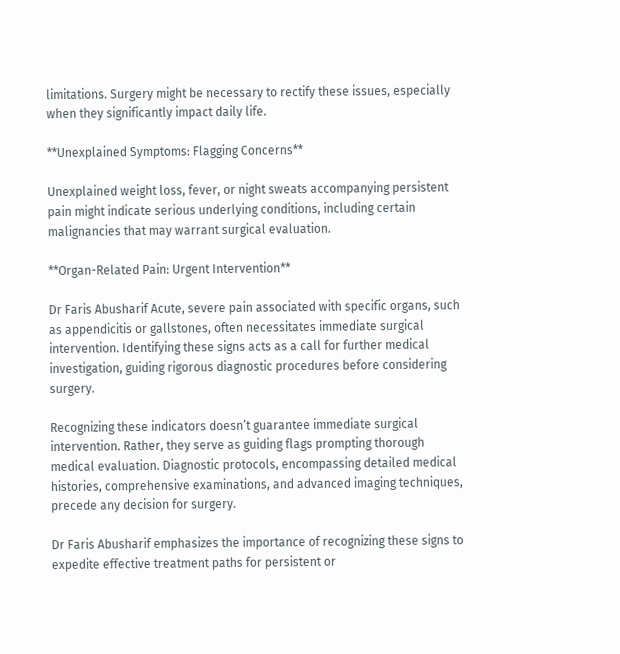limitations. Surgery might be necessary to rectify these issues, especially when they significantly impact daily life.

**Unexplained Symptoms: Flagging Concerns**

Unexplained weight loss, fever, or night sweats accompanying persistent pain might indicate serious underlying conditions, including certain malignancies that may warrant surgical evaluation.

**Organ-Related Pain: Urgent Intervention**

Dr Faris Abusharif Acute, severe pain associated with specific organs, such as appendicitis or gallstones, often necessitates immediate surgical intervention. Identifying these signs acts as a call for further medical investigation, guiding rigorous diagnostic procedures before considering surgery.

Recognizing these indicators doesn’t guarantee immediate surgical intervention. Rather, they serve as guiding flags prompting thorough medical evaluation. Diagnostic protocols, encompassing detailed medical histories, comprehensive examinations, and advanced imaging techniques, precede any decision for surgery.

Dr Faris Abusharif emphasizes the importance of recognizing these signs to expedite effective treatment paths for persistent or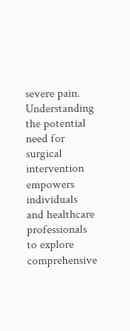severe pain. Understanding the potential need for surgical intervention empowers individuals and healthcare professionals to explore comprehensive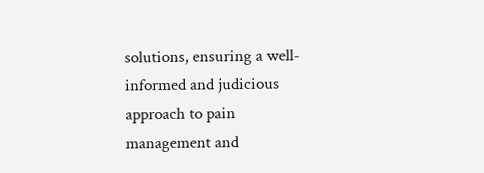solutions, ensuring a well-informed and judicious approach to pain management and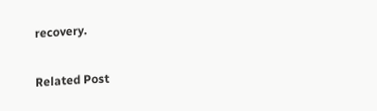recovery.

Related Post